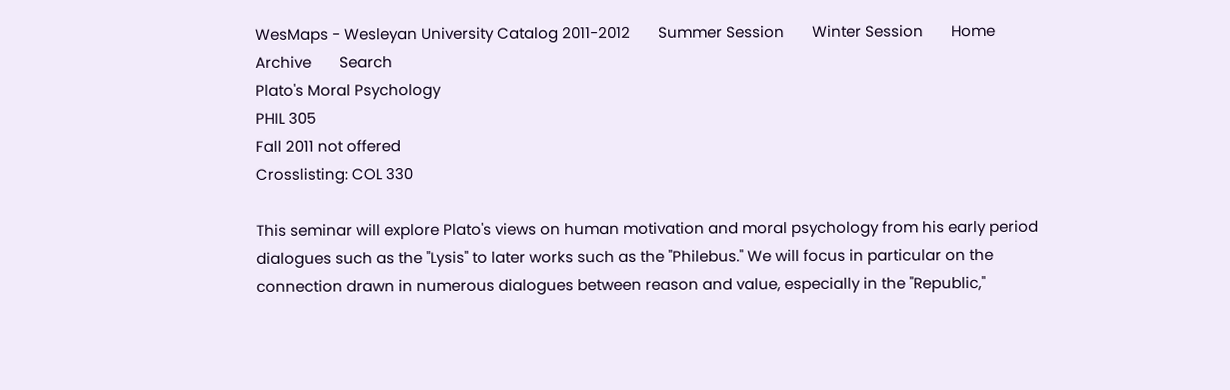WesMaps - Wesleyan University Catalog 2011-2012       Summer Session       Winter Session       Home       Archive       Search
Plato's Moral Psychology
PHIL 305
Fall 2011 not offered
Crosslisting: COL 330

This seminar will explore Plato's views on human motivation and moral psychology from his early period dialogues such as the "Lysis" to later works such as the "Philebus." We will focus in particular on the connection drawn in numerous dialogues between reason and value, especially in the "Republic,"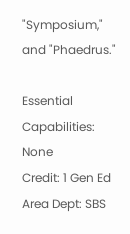"Symposium," and "Phaedrus."

Essential Capabilities: None
Credit: 1 Gen Ed Area Dept: SBS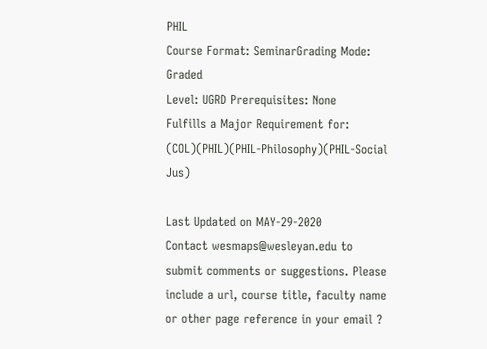PHIL
Course Format: SeminarGrading Mode: Graded
Level: UGRD Prerequisites: None
Fulfills a Major Requirement for: (COL)(PHIL)(PHIL-Philosophy)(PHIL-Social Jus)

Last Updated on MAY-29-2020
Contact wesmaps@wesleyan.edu to submit comments or suggestions. Please include a url, course title, faculty name or other page reference in your email ?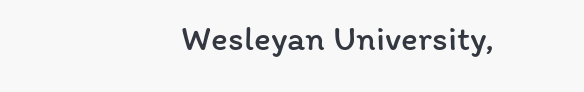Wesleyan University,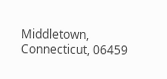Middletown, Connecticut, 06459